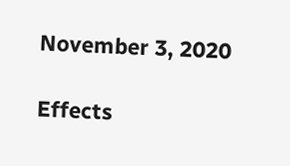November 3, 2020

Effects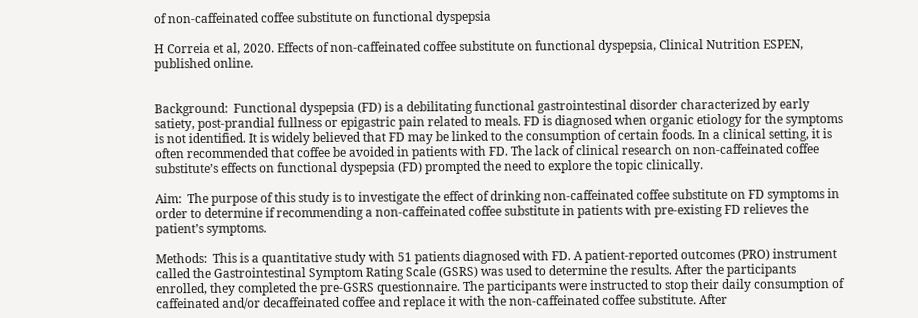of non-caffeinated coffee substitute on functional dyspepsia

H Correia et al, 2020. Effects of non-caffeinated coffee substitute on functional dyspepsia, Clinical Nutrition ESPEN, published online.


Background:  Functional dyspepsia (FD) is a debilitating functional gastrointestinal disorder characterized by early satiety, post-prandial fullness or epigastric pain related to meals. FD is diagnosed when organic etiology for the symptoms is not identified. It is widely believed that FD may be linked to the consumption of certain foods. In a clinical setting, it is often recommended that coffee be avoided in patients with FD. The lack of clinical research on non-caffeinated coffee substitute’s effects on functional dyspepsia (FD) prompted the need to explore the topic clinically.

Aim:  The purpose of this study is to investigate the effect of drinking non-caffeinated coffee substitute on FD symptoms in order to determine if recommending a non-caffeinated coffee substitute in patients with pre-existing FD relieves the patient’s symptoms.

Methods:  This is a quantitative study with 51 patients diagnosed with FD. A patient-reported outcomes (PRO) instrument called the Gastrointestinal Symptom Rating Scale (GSRS) was used to determine the results. After the participants enrolled, they completed the pre-GSRS questionnaire. The participants were instructed to stop their daily consumption of caffeinated and/or decaffeinated coffee and replace it with the non-caffeinated coffee substitute. After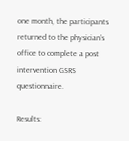one month, the participants returned to the physician’s office to complete a post intervention GSRS questionnaire.

Results: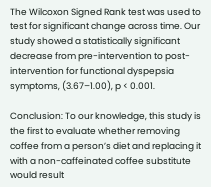The Wilcoxon Signed Rank test was used to test for significant change across time. Our study showed a statistically significant decrease from pre-intervention to post-intervention for functional dyspepsia symptoms, (3.67–1.00), p < 0.001.

Conclusion: To our knowledge, this study is the first to evaluate whether removing coffee from a person’s diet and replacing it with a non-caffeinated coffee substitute would result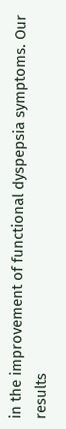in the improvement of functional dyspepsia symptoms. Our results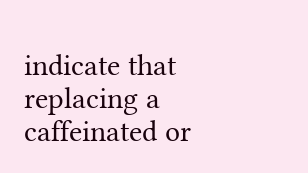indicate that replacing a caffeinated or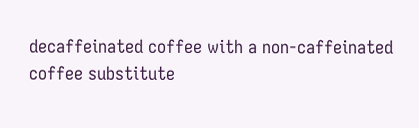decaffeinated coffee with a non-caffeinated coffee substitute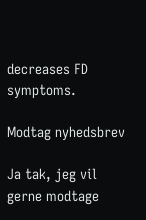decreases FD symptoms.

Modtag nyhedsbrev

Ja tak, jeg vil gerne modtage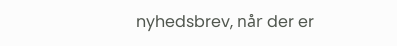nyhedsbrev, når der er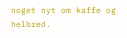noget nyt om kaffe og helbred.